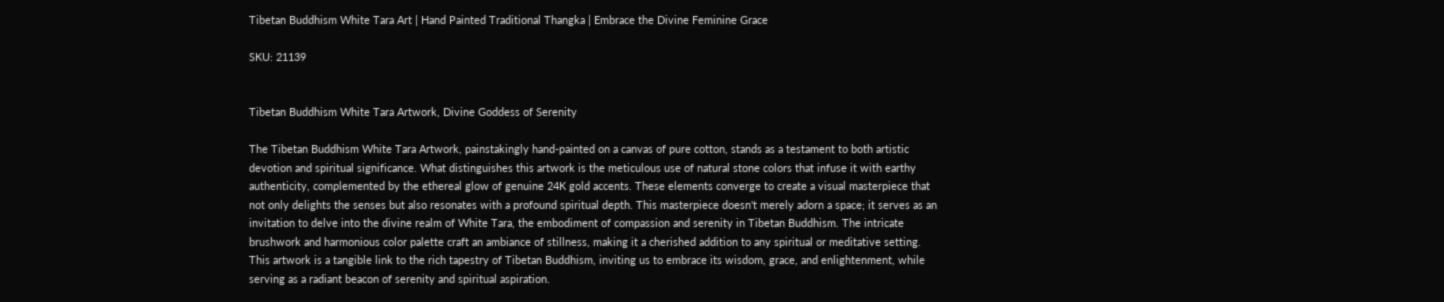Tibetan Buddhism White Tara Art | Hand Painted Traditional Thangka | Embrace the Divine Feminine Grace

SKU: 21139


Tibetan Buddhism White Tara Artwork, Divine Goddess of Serenity

The Tibetan Buddhism White Tara Artwork, painstakingly hand-painted on a canvas of pure cotton, stands as a testament to both artistic devotion and spiritual significance. What distinguishes this artwork is the meticulous use of natural stone colors that infuse it with earthy authenticity, complemented by the ethereal glow of genuine 24K gold accents. These elements converge to create a visual masterpiece that not only delights the senses but also resonates with a profound spiritual depth. This masterpiece doesn't merely adorn a space; it serves as an invitation to delve into the divine realm of White Tara, the embodiment of compassion and serenity in Tibetan Buddhism. The intricate brushwork and harmonious color palette craft an ambiance of stillness, making it a cherished addition to any spiritual or meditative setting. This artwork is a tangible link to the rich tapestry of Tibetan Buddhism, inviting us to embrace its wisdom, grace, and enlightenment, while serving as a radiant beacon of serenity and spiritual aspiration.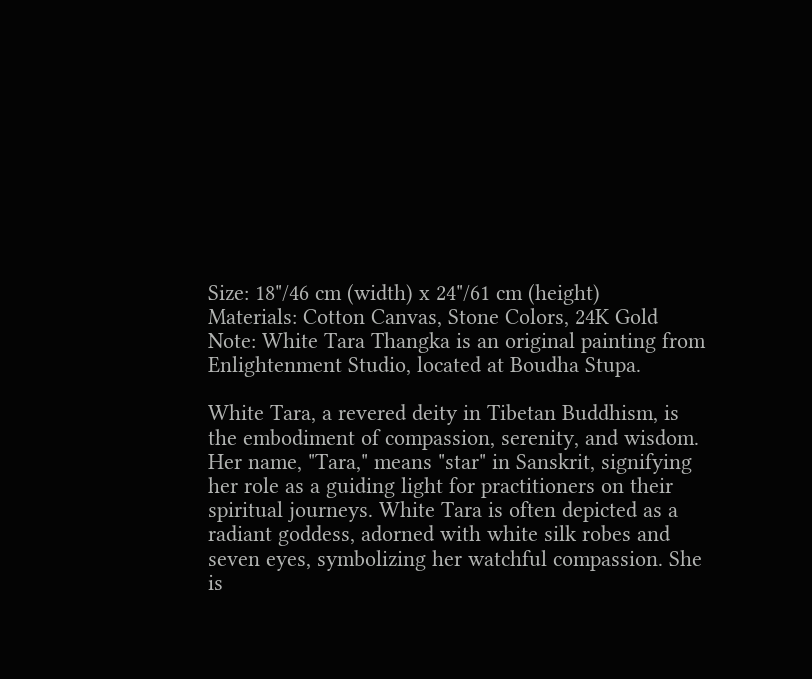Size: 18"/46 cm (width) x 24"/61 cm (height)
Materials: Cotton Canvas, Stone Colors, 24K Gold
Note: White Tara Thangka is an original painting from Enlightenment Studio, located at Boudha Stupa.

White Tara, a revered deity in Tibetan Buddhism, is the embodiment of compassion, serenity, and wisdom. Her name, "Tara," means "star" in Sanskrit, signifying her role as a guiding light for practitioners on their spiritual journeys. White Tara is often depicted as a radiant goddess, adorned with white silk robes and seven eyes, symbolizing her watchful compassion. She is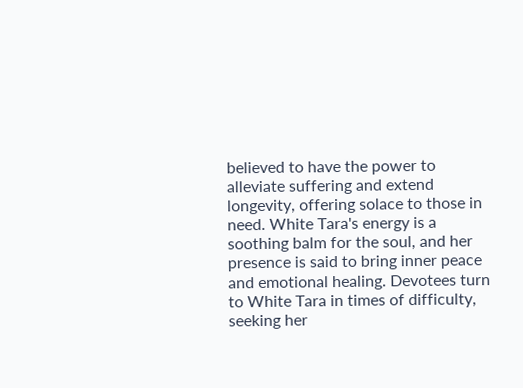believed to have the power to alleviate suffering and extend longevity, offering solace to those in need. White Tara's energy is a soothing balm for the soul, and her presence is said to bring inner peace and emotional healing. Devotees turn to White Tara in times of difficulty, seeking her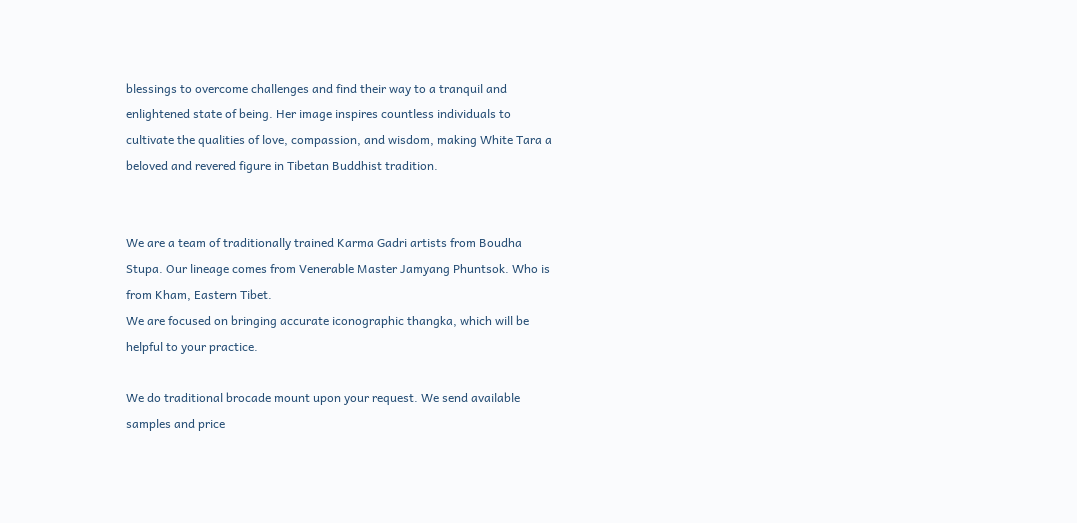blessings to overcome challenges and find their way to a tranquil and enlightened state of being. Her image inspires countless individuals to cultivate the qualities of love, compassion, and wisdom, making White Tara a beloved and revered figure in Tibetan Buddhist tradition.


We are a team of traditionally trained Karma Gadri artists from Boudha Stupa. Our lineage comes from Venerable Master Jamyang Phuntsok. Who is from Kham, Eastern Tibet.
We are focused on bringing accurate iconographic thangka, which will be helpful to your practice.

We do traditional brocade mount upon your request. We send available samples and price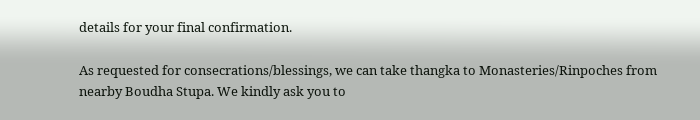details for your final confirmation.

As requested for consecrations/blessings, we can take thangka to Monasteries/Rinpoches from nearby Boudha Stupa. We kindly ask you to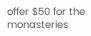offer $50 for the monasteries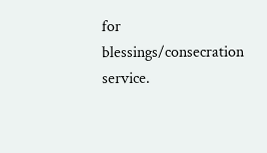for blessings/consecration service.